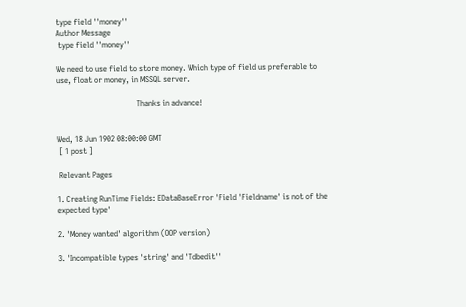type field ''money''
Author Message
 type field ''money''

We need to use field to store money. Which type of field us preferable to
use, float or money, in MSSQL server.

                                        Thanks in advance!


Wed, 18 Jun 1902 08:00:00 GMT
 [ 1 post ]

 Relevant Pages

1. Creating RunTime Fields: EDataBaseError 'Field 'Fieldname' is not of the expected type'

2. 'Money wanted' algorithm (OOP version)

3. 'Incompatible types 'string' and 'Tdbedit''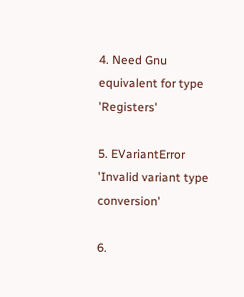4. Need Gnu equivalent for type 'Registers'

5. EVariantError 'Invalid variant type conversion'

6.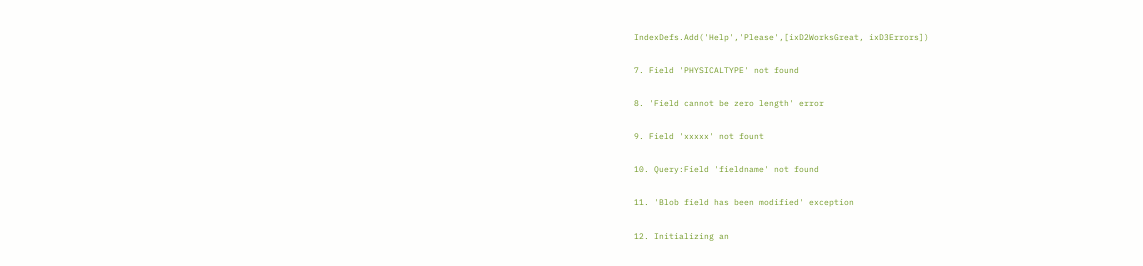IndexDefs.Add('Help','Please',[ixD2WorksGreat, ixD3Errors])

7. Field 'PHYSICALTYPE' not found

8. 'Field cannot be zero length' error

9. Field 'xxxxx' not fount

10. Query:Field 'fieldname' not found

11. 'Blob field has been modified' exception

12. Initializing an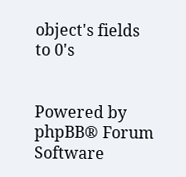object's fields to 0's


Powered by phpBB® Forum Software